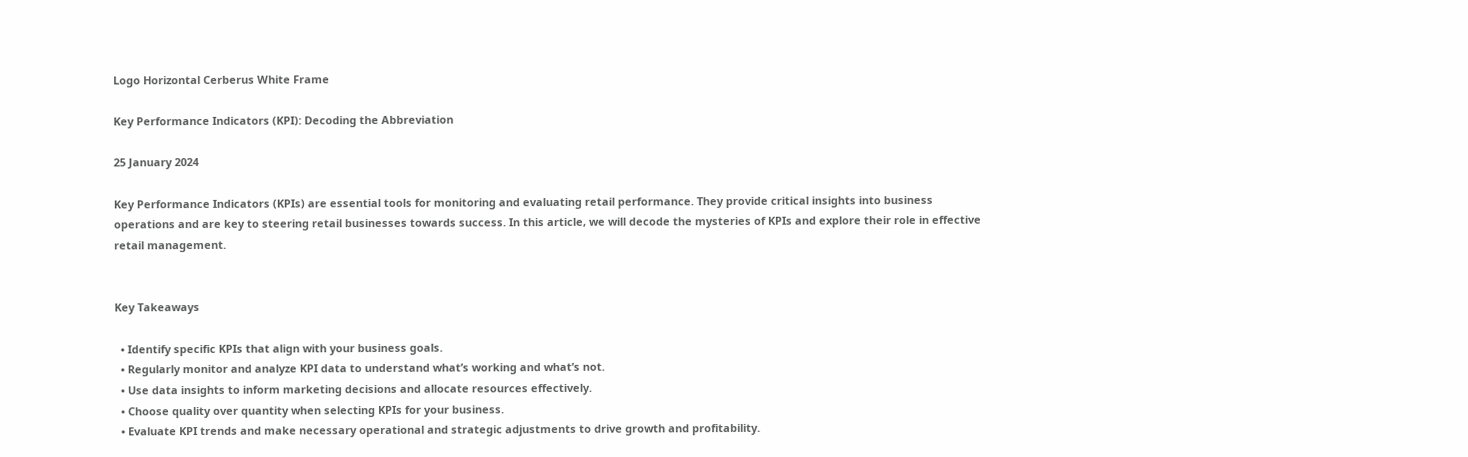Logo Horizontal Cerberus White Frame

Key Performance Indicators (KPI): Decoding the Abbreviation

25 January 2024

Key Performance Indicators (KPIs) are essential tools for monitoring and evaluating retail performance. They provide critical insights into business operations and are key to steering retail businesses towards success. In this article, we will decode the mysteries of KPIs and explore their role in effective retail management.


Key Takeaways

  • Identify specific KPIs that align with your business goals.
  • Regularly monitor and analyze KPI data to understand what’s working and what’s not.
  • Use data insights to inform marketing decisions and allocate resources effectively.
  • Choose quality over quantity when selecting KPIs for your business.
  • Evaluate KPI trends and make necessary operational and strategic adjustments to drive growth and profitability.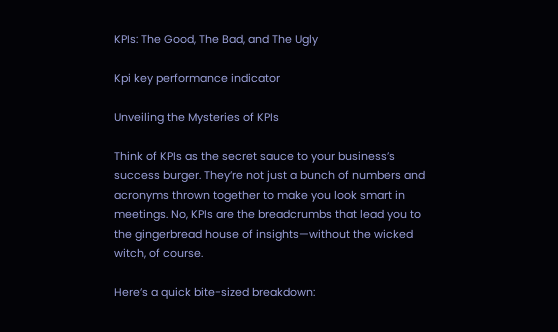KPIs: The Good, The Bad, and The Ugly

Kpi key performance indicator

Unveiling the Mysteries of KPIs

Think of KPIs as the secret sauce to your business’s success burger. They’re not just a bunch of numbers and acronyms thrown together to make you look smart in meetings. No, KPIs are the breadcrumbs that lead you to the gingerbread house of insights—without the wicked witch, of course.

Here’s a quick bite-sized breakdown: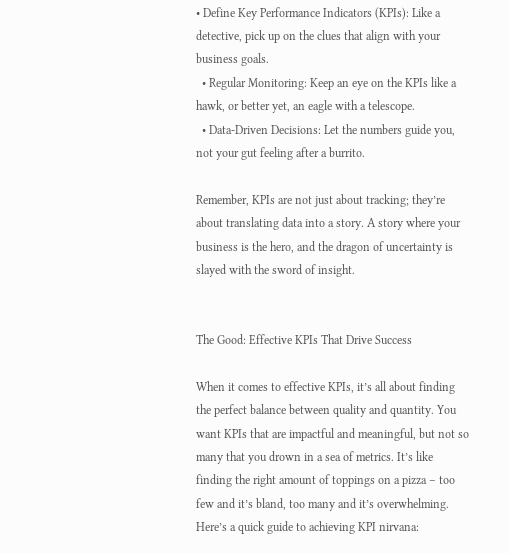• Define Key Performance Indicators (KPIs): Like a detective, pick up on the clues that align with your business goals.
  • Regular Monitoring: Keep an eye on the KPIs like a hawk, or better yet, an eagle with a telescope.
  • Data-Driven Decisions: Let the numbers guide you, not your gut feeling after a burrito.

Remember, KPIs are not just about tracking; they’re about translating data into a story. A story where your business is the hero, and the dragon of uncertainty is slayed with the sword of insight.


The Good: Effective KPIs That Drive Success

When it comes to effective KPIs, it’s all about finding the perfect balance between quality and quantity. You want KPIs that are impactful and meaningful, but not so many that you drown in a sea of metrics. It’s like finding the right amount of toppings on a pizza – too few and it’s bland, too many and it’s overwhelming. Here’s a quick guide to achieving KPI nirvana: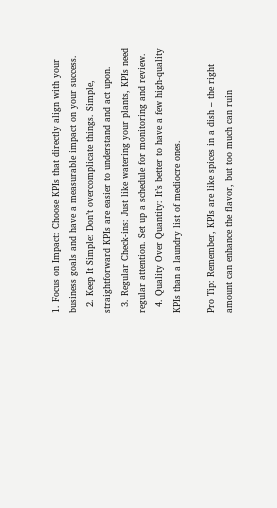1. Focus on Impact: Choose KPIs that directly align with your business goals and have a measurable impact on your success.
  2. Keep It Simple: Don’t overcomplicate things. Simple, straightforward KPIs are easier to understand and act upon.
  3. Regular Check-ins: Just like watering your plants, KPIs need regular attention. Set up a schedule for monitoring and review.
  4. Quality Over Quantity: It’s better to have a few high-quality KPIs than a laundry list of mediocre ones.

Pro Tip: Remember, KPIs are like spices in a dish – the right amount can enhance the flavor, but too much can ruin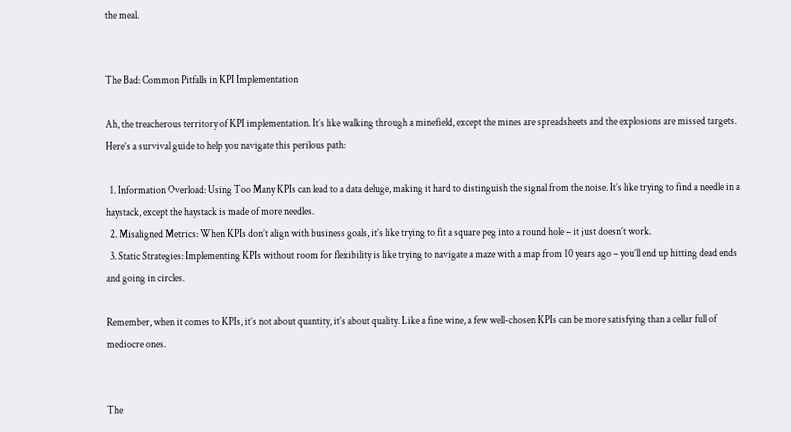the meal.


The Bad: Common Pitfalls in KPI Implementation

Ah, the treacherous territory of KPI implementation. It’s like walking through a minefield, except the mines are spreadsheets and the explosions are missed targets. Here’s a survival guide to help you navigate this perilous path:

  1. Information Overload: Using Too Many KPIs can lead to a data deluge, making it hard to distinguish the signal from the noise. It’s like trying to find a needle in a haystack, except the haystack is made of more needles.
  2. Misaligned Metrics: When KPIs don’t align with business goals, it’s like trying to fit a square peg into a round hole – it just doesn’t work.
  3. Static Strategies: Implementing KPIs without room for flexibility is like trying to navigate a maze with a map from 10 years ago – you’ll end up hitting dead ends and going in circles.

Remember, when it comes to KPIs, it’s not about quantity, it’s about quality. Like a fine wine, a few well-chosen KPIs can be more satisfying than a cellar full of mediocre ones.


The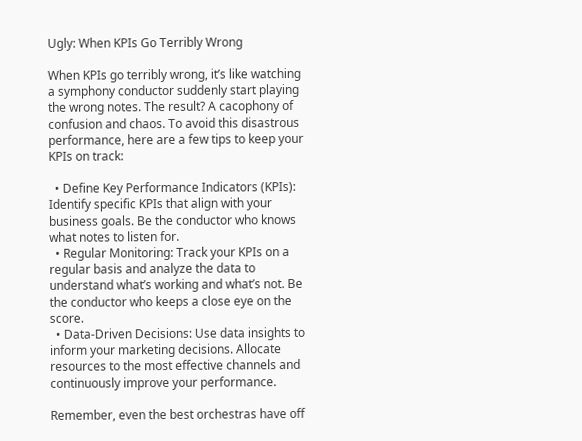Ugly: When KPIs Go Terribly Wrong

When KPIs go terribly wrong, it’s like watching a symphony conductor suddenly start playing the wrong notes. The result? A cacophony of confusion and chaos. To avoid this disastrous performance, here are a few tips to keep your KPIs on track:

  • Define Key Performance Indicators (KPIs): Identify specific KPIs that align with your business goals. Be the conductor who knows what notes to listen for.
  • Regular Monitoring: Track your KPIs on a regular basis and analyze the data to understand what’s working and what’s not. Be the conductor who keeps a close eye on the score.
  • Data-Driven Decisions: Use data insights to inform your marketing decisions. Allocate resources to the most effective channels and continuously improve your performance.

Remember, even the best orchestras have off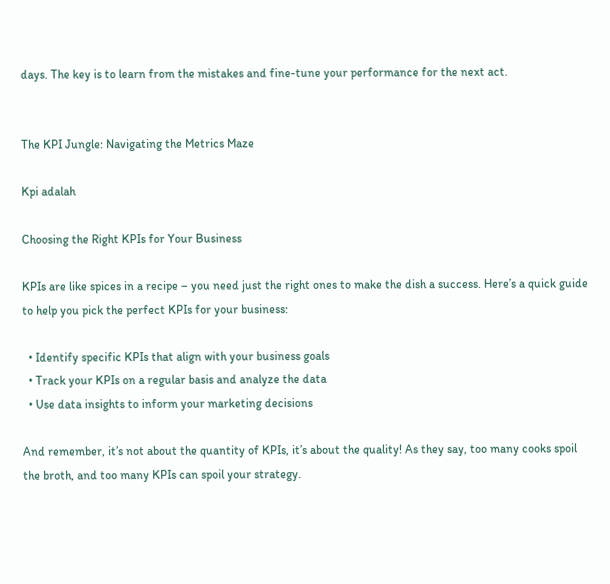days. The key is to learn from the mistakes and fine-tune your performance for the next act.


The KPI Jungle: Navigating the Metrics Maze

Kpi adalah

Choosing the Right KPIs for Your Business

KPIs are like spices in a recipe – you need just the right ones to make the dish a success. Here’s a quick guide to help you pick the perfect KPIs for your business:

  • Identify specific KPIs that align with your business goals
  • Track your KPIs on a regular basis and analyze the data
  • Use data insights to inform your marketing decisions

And remember, it’s not about the quantity of KPIs, it’s about the quality! As they say, too many cooks spoil the broth, and too many KPIs can spoil your strategy.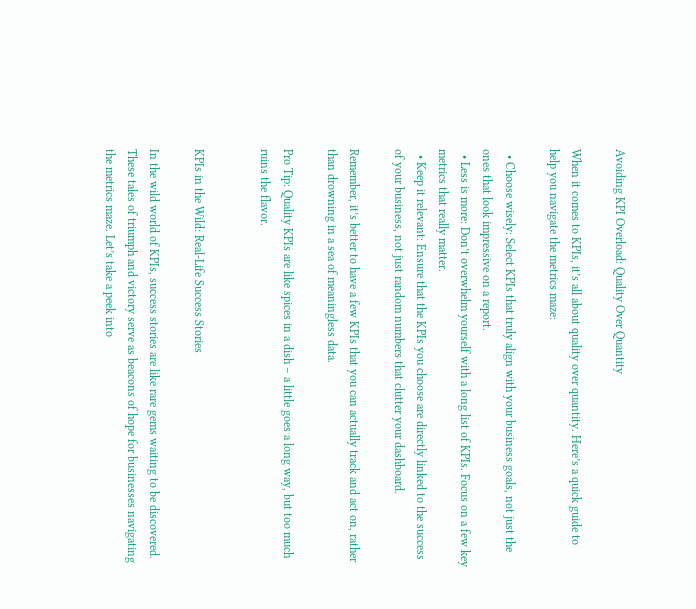Avoiding KPI Overload: Quality Over Quantity

When it comes to KPIs, it’s all about quality over quantity. Here’s a quick guide to help you navigate the metrics maze:

  • Choose wisely: Select KPIs that truly align with your business goals, not just the ones that look impressive on a report.
  • Less is more: Don’t overwhelm yourself with a long list of KPIs. Focus on a few key metrics that really matter.
  • Keep it relevant: Ensure that the KPIs you choose are directly linked to the success of your business, not just random numbers that clutter your dashboard.

Remember, it’s better to have a few KPIs that you can actually track and act on, rather than drowning in a sea of meaningless data.

Pro Tip: Quality KPIs are like spices in a dish – a little goes a long way, but too much ruins the flavor.


KPIs in the Wild: Real-Life Success Stories

In the wild world of KPIs, success stories are like rare gems waiting to be discovered. These tales of triumph and victory serve as beacons of hope for businesses navigating the metrics maze. Let’s take a peek into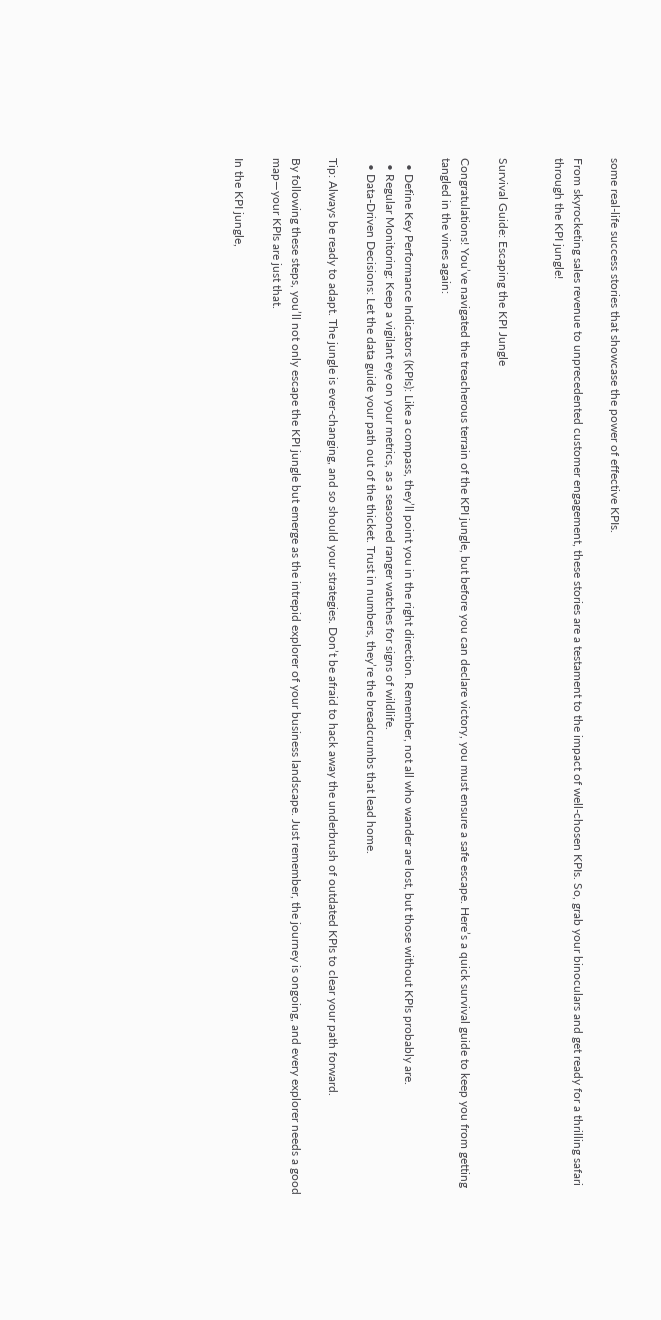some real-life success stories that showcase the power of effective KPIs.

From skyrocketing sales revenue to unprecedented customer engagement, these stories are a testament to the impact of well-chosen KPIs. So, grab your binoculars and get ready for a thrilling safari through the KPI jungle!


Survival Guide: Escaping the KPI Jungle

Congratulations! You’ve navigated the treacherous terrain of the KPI jungle, but before you can declare victory, you must ensure a safe escape. Here’s a quick survival guide to keep you from getting tangled in the vines again:

  • Define Key Performance Indicators (KPIs): Like a compass, they’ll point you in the right direction. Remember, not all who wander are lost, but those without KPIs probably are.
  • Regular Monitoring: Keep a vigilant eye on your metrics, as a seasoned ranger watches for signs of wildlife.
  • Data-Driven Decisions: Let the data guide your path out of the thicket. Trust in numbers, they’re the breadcrumbs that lead home.

Tip: Always be ready to adapt. The jungle is ever-changing, and so should your strategies. Don’t be afraid to hack away the underbrush of outdated KPIs to clear your path forward.

By following these steps, you’ll not only escape the KPI jungle but emerge as the intrepid explorer of your business landscape. Just remember, the journey is ongoing, and every explorer needs a good map—your KPIs are just that.

In the KPI jungle,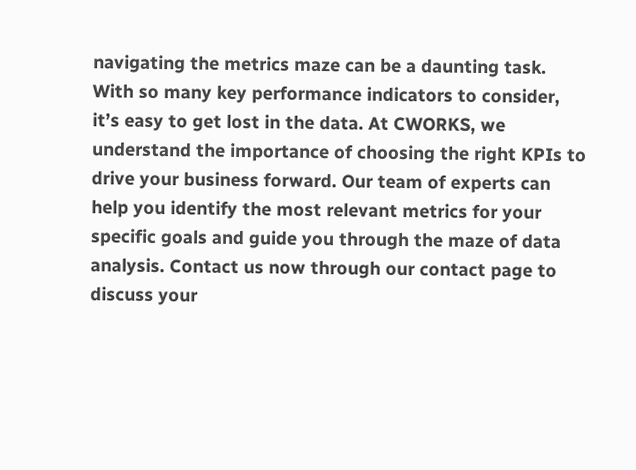navigating the metrics maze can be a daunting task. With so many key performance indicators to consider, it’s easy to get lost in the data. At CWORKS, we understand the importance of choosing the right KPIs to drive your business forward. Our team of experts can help you identify the most relevant metrics for your specific goals and guide you through the maze of data analysis. Contact us now through our contact page to discuss your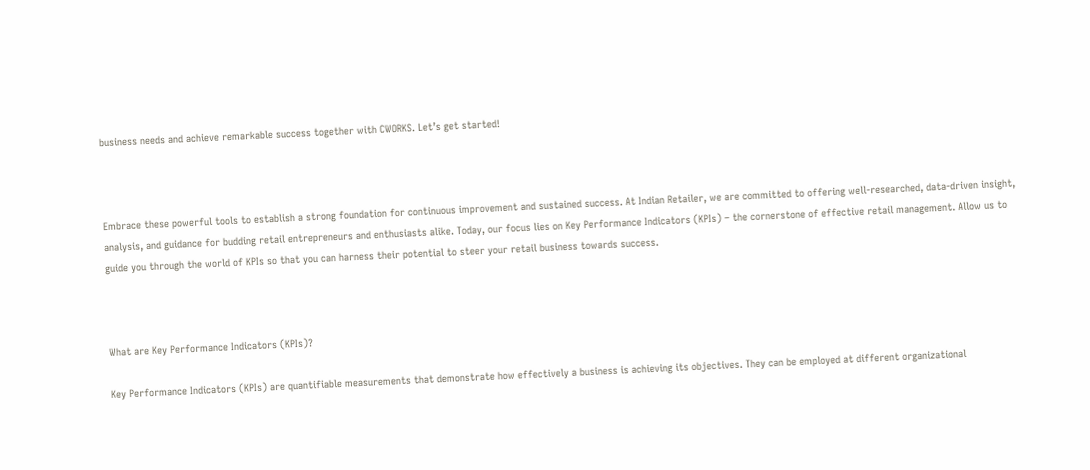business needs and achieve remarkable success together with CWORKS. Let’s get started!



Embrace these powerful tools to establish a strong foundation for continuous improvement and sustained success. At Indian Retailer, we are committed to offering well-researched, data-driven insight, analysis, and guidance for budding retail entrepreneurs and enthusiasts alike. Today, our focus lies on Key Performance Indicators (KPIs) – the cornerstone of effective retail management. Allow us to guide you through the world of KPIs so that you can harness their potential to steer your retail business towards success.



What are Key Performance Indicators (KPIs)?

Key Performance Indicators (KPIs) are quantifiable measurements that demonstrate how effectively a business is achieving its objectives. They can be employed at different organizational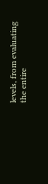levels, from evaluating the entire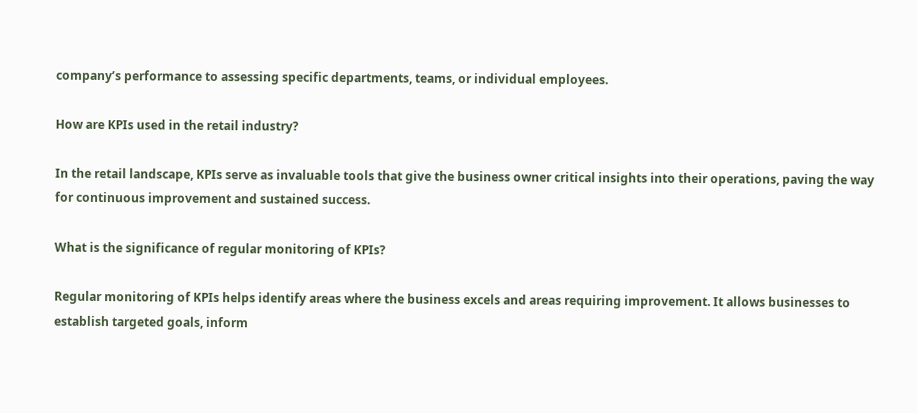company’s performance to assessing specific departments, teams, or individual employees.

How are KPIs used in the retail industry?

In the retail landscape, KPIs serve as invaluable tools that give the business owner critical insights into their operations, paving the way for continuous improvement and sustained success.

What is the significance of regular monitoring of KPIs?

Regular monitoring of KPIs helps identify areas where the business excels and areas requiring improvement. It allows businesses to establish targeted goals, inform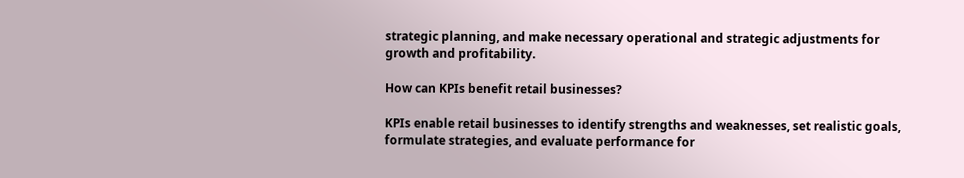strategic planning, and make necessary operational and strategic adjustments for growth and profitability.

How can KPIs benefit retail businesses?

KPIs enable retail businesses to identify strengths and weaknesses, set realistic goals, formulate strategies, and evaluate performance for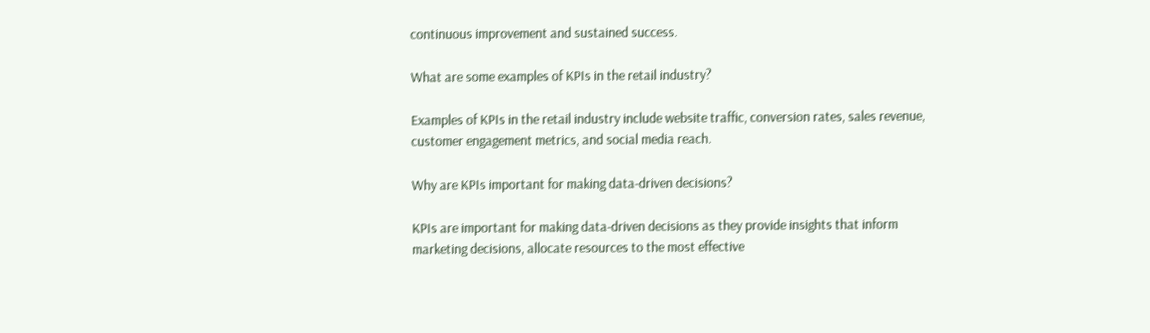continuous improvement and sustained success.

What are some examples of KPIs in the retail industry?

Examples of KPIs in the retail industry include website traffic, conversion rates, sales revenue, customer engagement metrics, and social media reach.

Why are KPIs important for making data-driven decisions?

KPIs are important for making data-driven decisions as they provide insights that inform marketing decisions, allocate resources to the most effective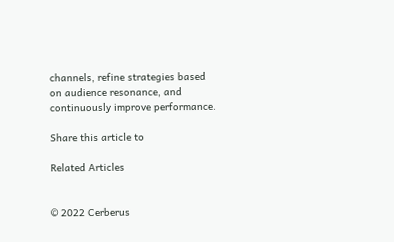channels, refine strategies based on audience resonance, and continuously improve performance.

Share this article to

Related Articles


© 2022 Cerberus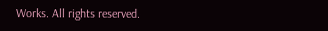Works. All rights reserved.